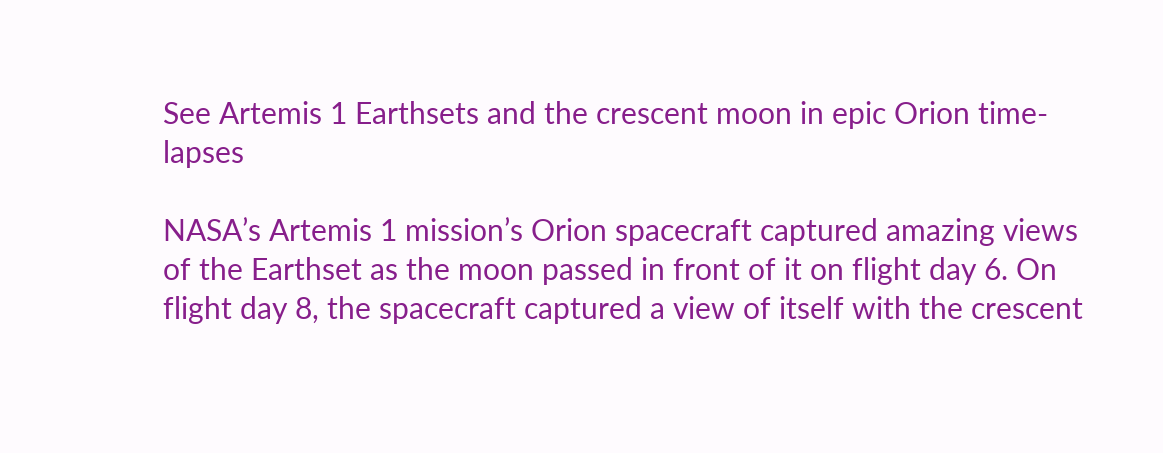See Artemis 1 Earthsets and the crescent moon in epic Orion time-lapses

NASA’s Artemis 1 mission’s Orion spacecraft captured amazing views of the Earthset as the moon passed in front of it on flight day 6. On flight day 8, the spacecraft captured a view of itself with the crescent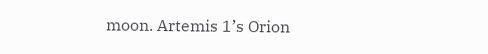moon. Artemis 1’s Orion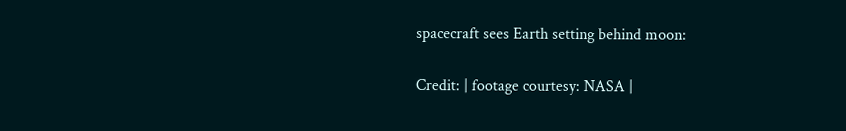spacecraft sees Earth setting behind moon:

Credit: | footage courtesy: NASA |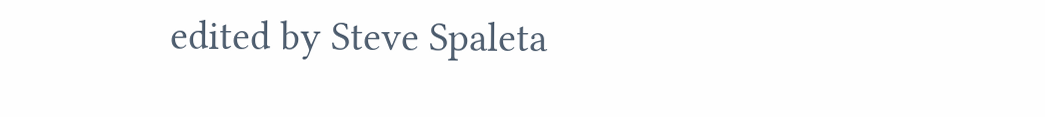edited by Steve Spaleta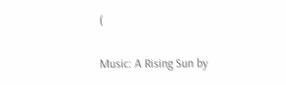(

Music: A Rising Sun by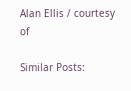Alan Ellis / courtesy of

Similar Posts: